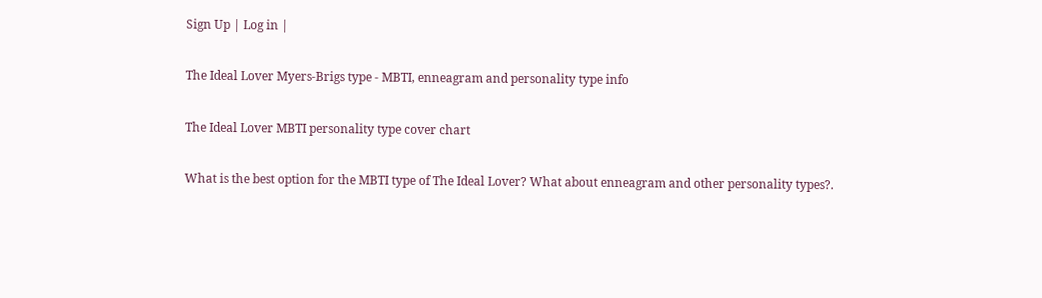Sign Up | Log in |

The Ideal Lover Myers-Brigs type - MBTI, enneagram and personality type info

The Ideal Lover MBTI personality type cover chart

What is the best option for the MBTI type of The Ideal Lover? What about enneagram and other personality types?.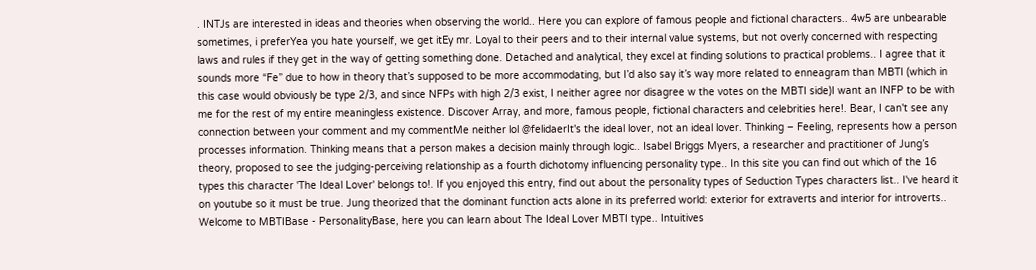. INTJs are interested in ideas and theories when observing the world.. Here you can explore of famous people and fictional characters.. 4w5 are unbearable sometimes, i preferYea you hate yourself, we get itEy mr. Loyal to their peers and to their internal value systems, but not overly concerned with respecting laws and rules if they get in the way of getting something done. Detached and analytical, they excel at finding solutions to practical problems.. I agree that it sounds more “Fe” due to how in theory that’s supposed to be more accommodating, but I’d also say it’s way more related to enneagram than MBTI (which in this case would obviously be type 2/3, and since NFPs with high 2/3 exist, I neither agree nor disagree w the votes on the MBTI side)I want an INFP to be with me for the rest of my entire meaningless existence. Discover Array, and more, famous people, fictional characters and celebrities here!. Bear, I can't see any connection between your comment and my commentMe neither lol @felidaerIt's the ideal lover, not an ideal lover. Thinking – Feeling, represents how a person processes information. Thinking means that a person makes a decision mainly through logic.. Isabel Briggs Myers, a researcher and practitioner of Jung’s theory, proposed to see the judging-perceiving relationship as a fourth dichotomy influencing personality type.. In this site you can find out which of the 16 types this character 'The Ideal Lover' belongs to!. If you enjoyed this entry, find out about the personality types of Seduction Types characters list.. I've heard it on youtube so it must be true. Jung theorized that the dominant function acts alone in its preferred world: exterior for extraverts and interior for introverts.. Welcome to MBTIBase - PersonalityBase, here you can learn about The Ideal Lover MBTI type.. Intuitives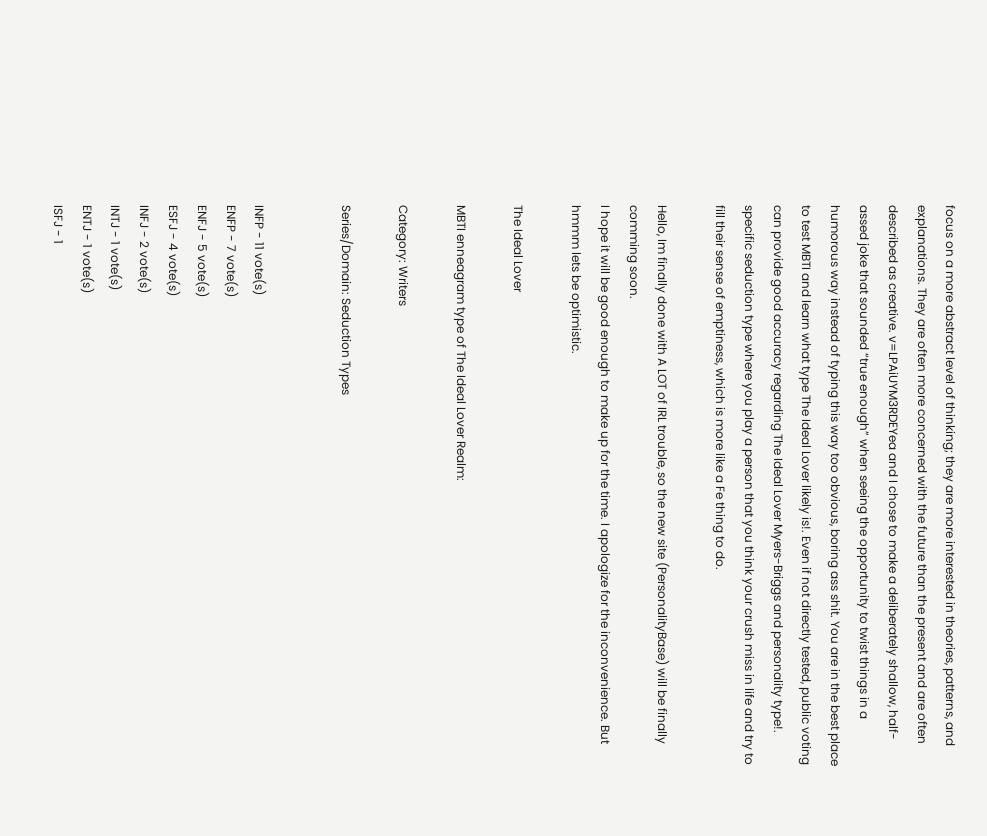focus on a more abstract level of thinking; they are more interested in theories, patterns, and explanations. They are often more concerned with the future than the present and are often described as creative. v=LPAiUYM3RDEYea and I chose to make a deliberately shallow, half-assed joke that sounded “true enough” when seeing the opportunity to twist things in a humorous way instead of typing this way too obvious, boring ass shit. You are in the best place to test MBTI and learn what type The Ideal Lover likely is!. Even if not directly tested, public voting can provide good accuracy regarding The Ideal Lover Myers-Briggs and personality type!. specific seduction type where you play a person that you think your crush miss in life and try to fill their sense of emptiness, which is more like a Fe thing to do.

Hello, Im finally done with A LOT of IRL trouble, so the new site (PersonalityBase) will be finally comming soon.
I hope it will be good enough to make up for the time. I apologize for the inconvenience. But hmmm lets be optimistic.

The Ideal Lover

MBTI enneagram type of The Ideal Lover Realm:

Category: Writers

Series/Domain: Seduction Types


INFP - 11 vote(s)
ENFP - 7 vote(s)
ENFJ - 5 vote(s)
ESFJ - 4 vote(s)
INFJ - 2 vote(s)
INTJ - 1 vote(s)
ENTJ - 1 vote(s)
ISFJ - 1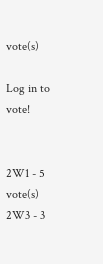vote(s)

Log in to vote!


2W1 - 5 vote(s)
2W3 - 3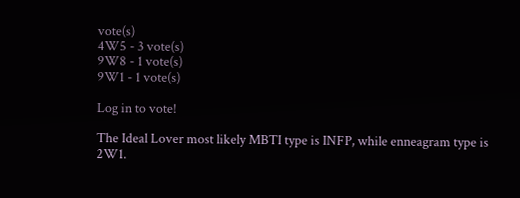vote(s)
4W5 - 3 vote(s)
9W8 - 1 vote(s)
9W1 - 1 vote(s)

Log in to vote!

The Ideal Lover most likely MBTI type is INFP, while enneagram type is 2W1.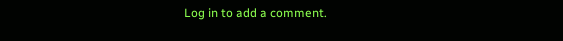Log in to add a comment.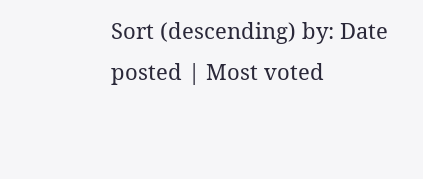Sort (descending) by: Date posted | Most voted